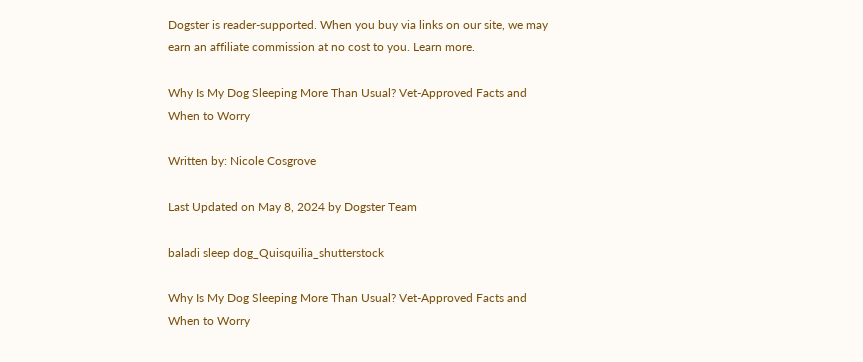Dogster is reader-supported. When you buy via links on our site, we may earn an affiliate commission at no cost to you. Learn more.

Why Is My Dog Sleeping More Than Usual? Vet-Approved Facts and When to Worry

Written by: Nicole Cosgrove

Last Updated on May 8, 2024 by Dogster Team

baladi sleep dog_Quisquilia_shutterstock

Why Is My Dog Sleeping More Than Usual? Vet-Approved Facts and When to Worry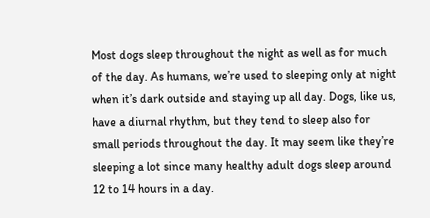Most dogs sleep throughout the night as well as for much of the day. As humans, we’re used to sleeping only at night when it’s dark outside and staying up all day. Dogs, like us, have a diurnal rhythm, but they tend to sleep also for small periods throughout the day. It may seem like they’re sleeping a lot since many healthy adult dogs sleep around 12 to 14 hours in a day.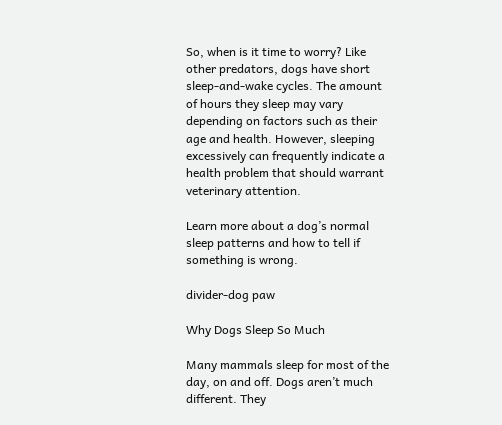So, when is it time to worry? Like other predators, dogs have short sleep-and-wake cycles. The amount of hours they sleep may vary depending on factors such as their age and health. However, sleeping excessively can frequently indicate a health problem that should warrant veterinary attention.

Learn more about a dog’s normal sleep patterns and how to tell if something is wrong.

divider-dog paw

Why Dogs Sleep So Much

Many mammals sleep for most of the day, on and off. Dogs aren’t much different. They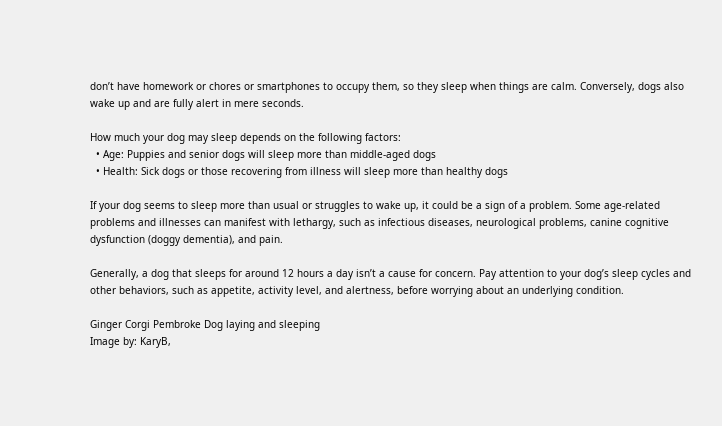don’t have homework or chores or smartphones to occupy them, so they sleep when things are calm. Conversely, dogs also wake up and are fully alert in mere seconds.

How much your dog may sleep depends on the following factors:
  • Age: Puppies and senior dogs will sleep more than middle-aged dogs
  • Health: Sick dogs or those recovering from illness will sleep more than healthy dogs

If your dog seems to sleep more than usual or struggles to wake up, it could be a sign of a problem. Some age-related problems and illnesses can manifest with lethargy, such as infectious diseases, neurological problems, canine cognitive dysfunction (doggy dementia), and pain.

Generally, a dog that sleeps for around 12 hours a day isn’t a cause for concern. Pay attention to your dog’s sleep cycles and other behaviors, such as appetite, activity level, and alertness, before worrying about an underlying condition.

Ginger Corgi Pembroke Dog laying and sleeping
Image by: KaryB,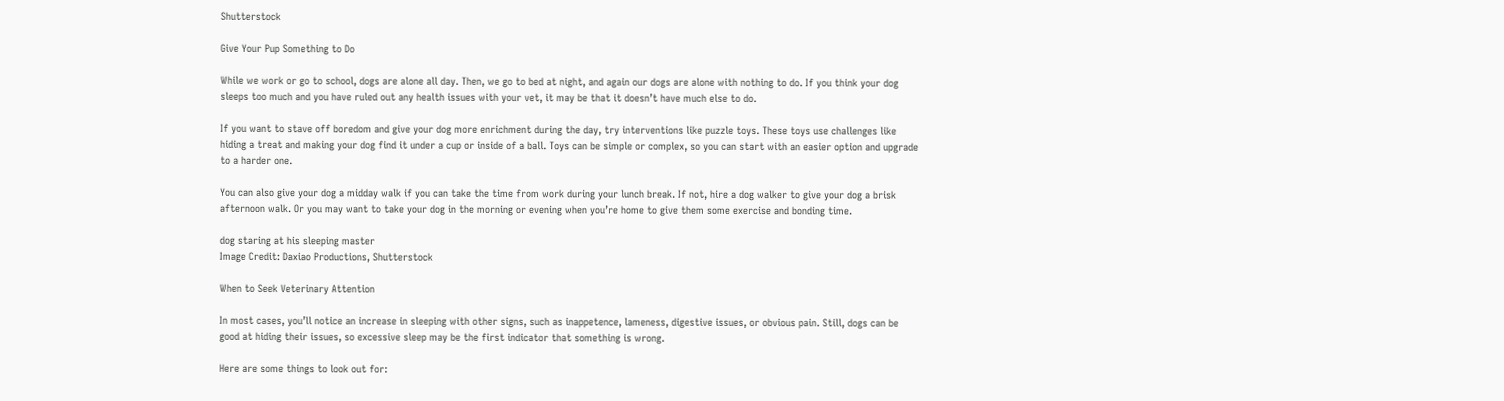Shutterstock

Give Your Pup Something to Do

While we work or go to school, dogs are alone all day. Then, we go to bed at night, and again our dogs are alone with nothing to do. If you think your dog sleeps too much and you have ruled out any health issues with your vet, it may be that it doesn’t have much else to do.

If you want to stave off boredom and give your dog more enrichment during the day, try interventions like puzzle toys. These toys use challenges like hiding a treat and making your dog find it under a cup or inside of a ball. Toys can be simple or complex, so you can start with an easier option and upgrade to a harder one.

You can also give your dog a midday walk if you can take the time from work during your lunch break. If not, hire a dog walker to give your dog a brisk afternoon walk. Or you may want to take your dog in the morning or evening when you’re home to give them some exercise and bonding time.

dog staring at his sleeping master
Image Credit: Daxiao Productions, Shutterstock

When to Seek Veterinary Attention

In most cases, you’ll notice an increase in sleeping with other signs, such as inappetence, lameness, digestive issues, or obvious pain. Still, dogs can be good at hiding their issues, so excessive sleep may be the first indicator that something is wrong.

Here are some things to look out for: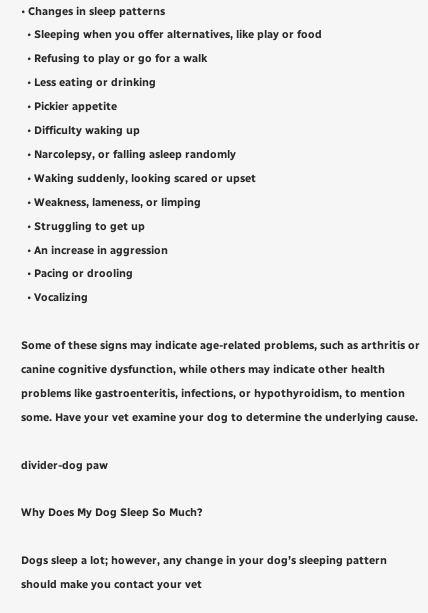• Changes in sleep patterns
  • Sleeping when you offer alternatives, like play or food
  • Refusing to play or go for a walk
  • Less eating or drinking
  • Pickier appetite
  • Difficulty waking up
  • Narcolepsy, or falling asleep randomly
  • Waking suddenly, looking scared or upset
  • Weakness, lameness, or limping
  • Struggling to get up
  • An increase in aggression
  • Pacing or drooling
  • Vocalizing

Some of these signs may indicate age-related problems, such as arthritis or canine cognitive dysfunction, while others may indicate other health problems like gastroenteritis, infections, or hypothyroidism, to mention some. Have your vet examine your dog to determine the underlying cause.

divider-dog paw

Why Does My Dog Sleep So Much?

Dogs sleep a lot; however, any change in your dog’s sleeping pattern should make you contact your vet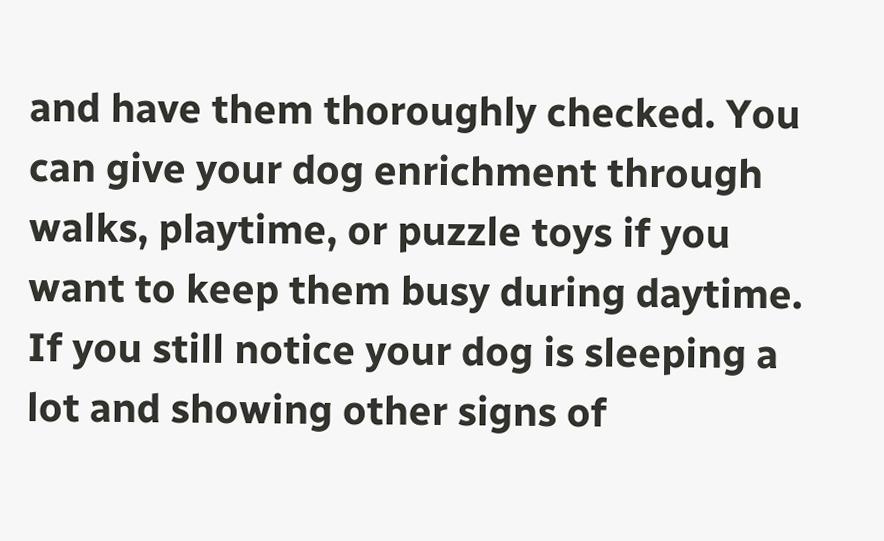and have them thoroughly checked. You can give your dog enrichment through walks, playtime, or puzzle toys if you want to keep them busy during daytime. If you still notice your dog is sleeping a lot and showing other signs of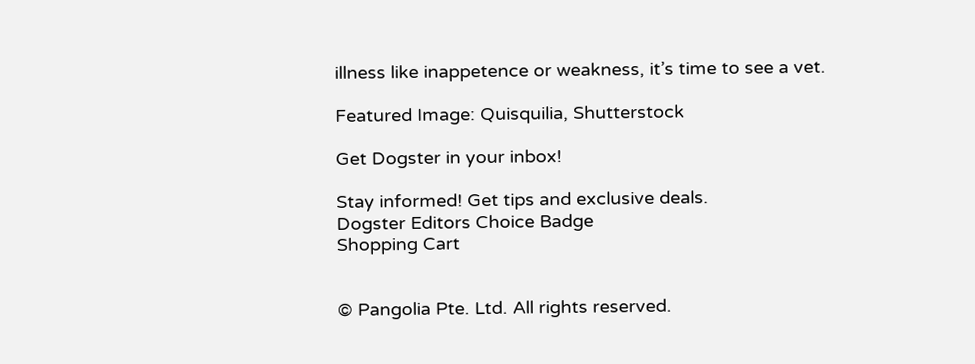illness like inappetence or weakness, it’s time to see a vet.

Featured Image: Quisquilia, Shutterstock

Get Dogster in your inbox!

Stay informed! Get tips and exclusive deals.
Dogster Editors Choice Badge
Shopping Cart


© Pangolia Pte. Ltd. All rights reserved.